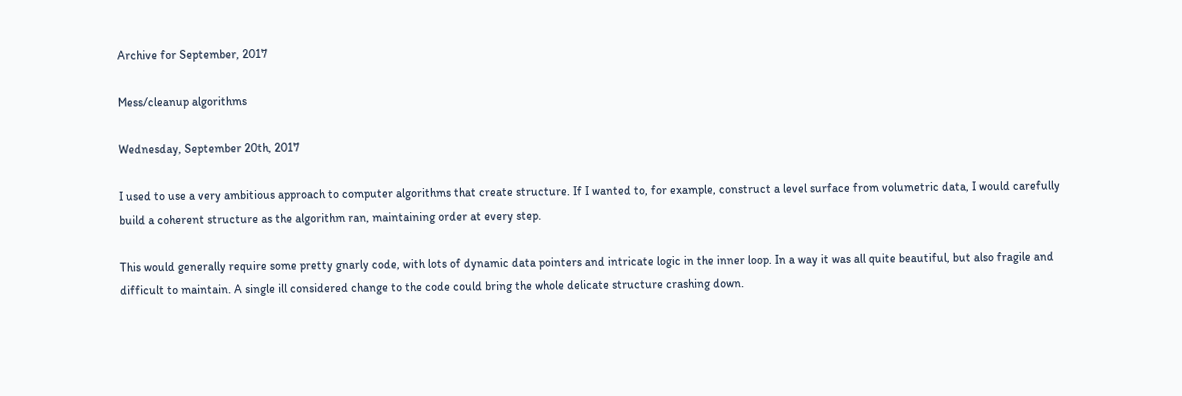Archive for September, 2017

Mess/cleanup algorithms

Wednesday, September 20th, 2017

I used to use a very ambitious approach to computer algorithms that create structure. If I wanted to, for example, construct a level surface from volumetric data, I would carefully build a coherent structure as the algorithm ran, maintaining order at every step.

This would generally require some pretty gnarly code, with lots of dynamic data pointers and intricate logic in the inner loop. In a way it was all quite beautiful, but also fragile and difficult to maintain. A single ill considered change to the code could bring the whole delicate structure crashing down.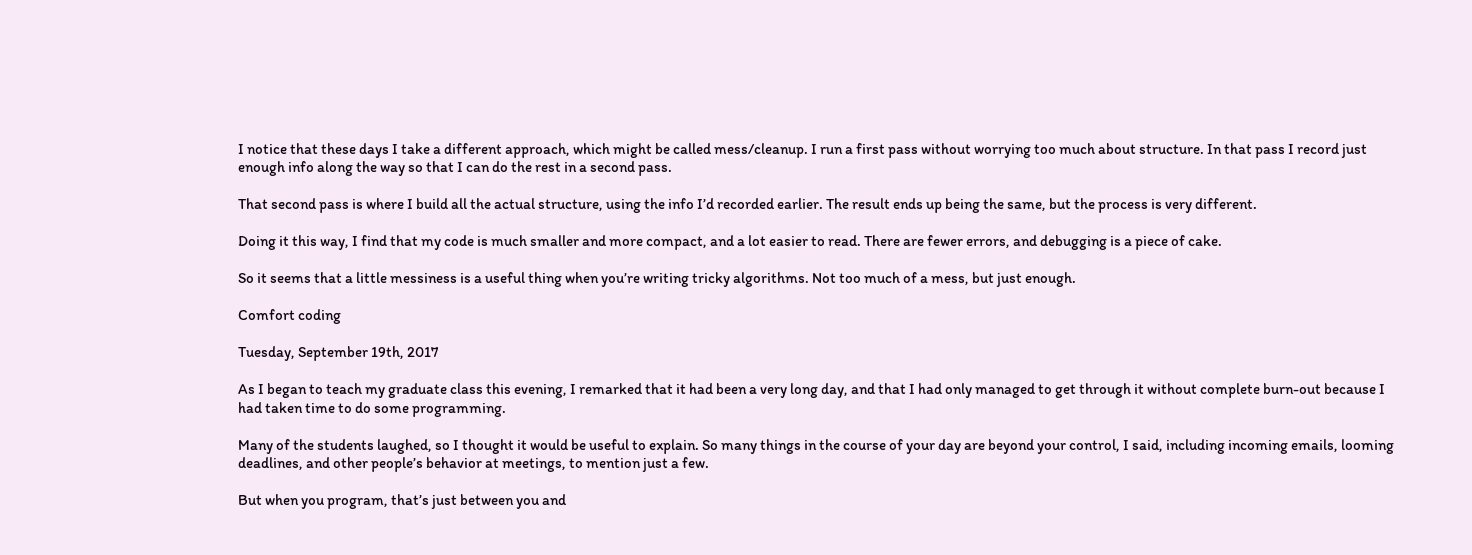I notice that these days I take a different approach, which might be called mess/cleanup. I run a first pass without worrying too much about structure. In that pass I record just enough info along the way so that I can do the rest in a second pass.

That second pass is where I build all the actual structure, using the info I’d recorded earlier. The result ends up being the same, but the process is very different.

Doing it this way, I find that my code is much smaller and more compact, and a lot easier to read. There are fewer errors, and debugging is a piece of cake.

So it seems that a little messiness is a useful thing when you’re writing tricky algorithms. Not too much of a mess, but just enough.

Comfort coding

Tuesday, September 19th, 2017

As I began to teach my graduate class this evening, I remarked that it had been a very long day, and that I had only managed to get through it without complete burn-out because I had taken time to do some programming.

Many of the students laughed, so I thought it would be useful to explain. So many things in the course of your day are beyond your control, I said, including incoming emails, looming deadlines, and other people’s behavior at meetings, to mention just a few.

But when you program, that’s just between you and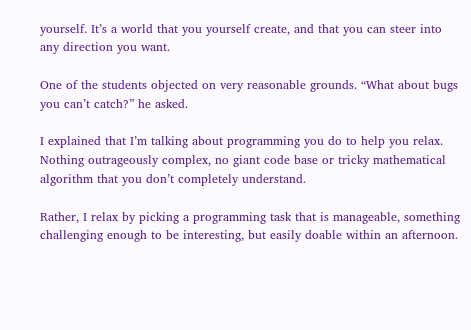yourself. It’s a world that you yourself create, and that you can steer into any direction you want.

One of the students objected on very reasonable grounds. “What about bugs you can’t catch?” he asked.

I explained that I’m talking about programming you do to help you relax. Nothing outrageously complex, no giant code base or tricky mathematical algorithm that you don’t completely understand.

Rather, I relax by picking a programming task that is manageable, something challenging enough to be interesting, but easily doable within an afternoon.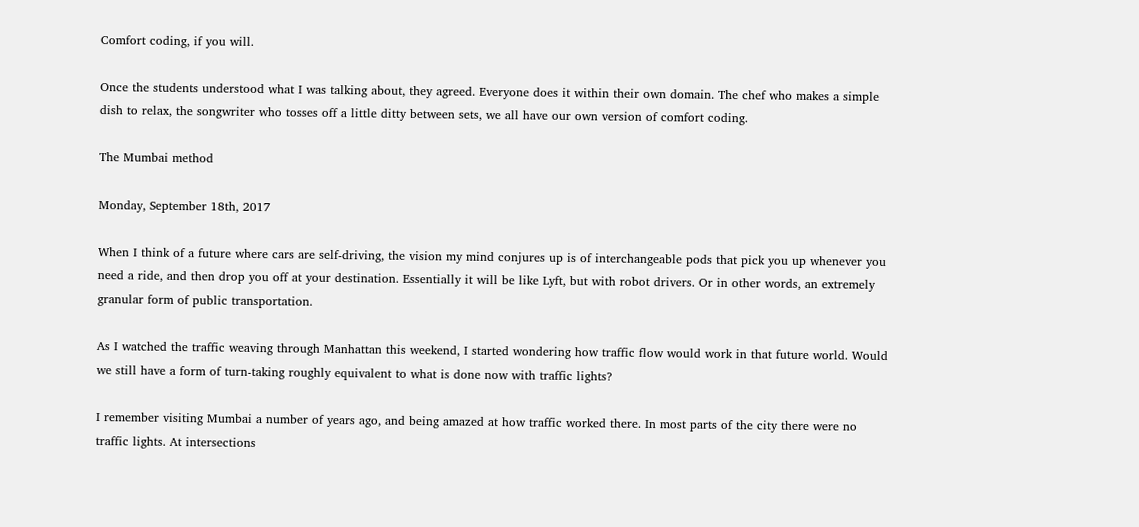Comfort coding, if you will.

Once the students understood what I was talking about, they agreed. Everyone does it within their own domain. The chef who makes a simple dish to relax, the songwriter who tosses off a little ditty between sets, we all have our own version of comfort coding.

The Mumbai method

Monday, September 18th, 2017

When I think of a future where cars are self-driving, the vision my mind conjures up is of interchangeable pods that pick you up whenever you need a ride, and then drop you off at your destination. Essentially it will be like Lyft, but with robot drivers. Or in other words, an extremely granular form of public transportation.

As I watched the traffic weaving through Manhattan this weekend, I started wondering how traffic flow would work in that future world. Would we still have a form of turn-taking roughly equivalent to what is done now with traffic lights?

I remember visiting Mumbai a number of years ago, and being amazed at how traffic worked there. In most parts of the city there were no traffic lights. At intersections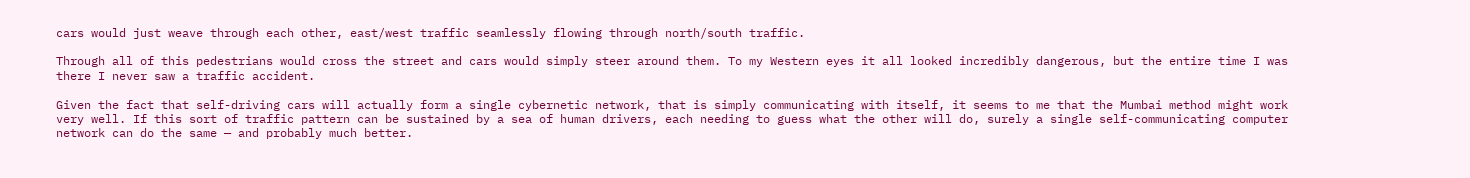cars would just weave through each other, east/west traffic seamlessly flowing through north/south traffic.

Through all of this pedestrians would cross the street and cars would simply steer around them. To my Western eyes it all looked incredibly dangerous, but the entire time I was there I never saw a traffic accident.

Given the fact that self-driving cars will actually form a single cybernetic network, that is simply communicating with itself, it seems to me that the Mumbai method might work very well. If this sort of traffic pattern can be sustained by a sea of human drivers, each needing to guess what the other will do, surely a single self-communicating computer network can do the same — and probably much better.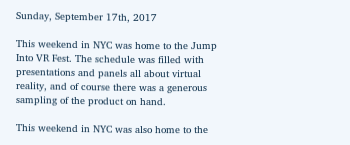Sunday, September 17th, 2017

This weekend in NYC was home to the Jump Into VR Fest. The schedule was filled with presentations and panels all about virtual reality, and of course there was a generous sampling of the product on hand.

This weekend in NYC was also home to the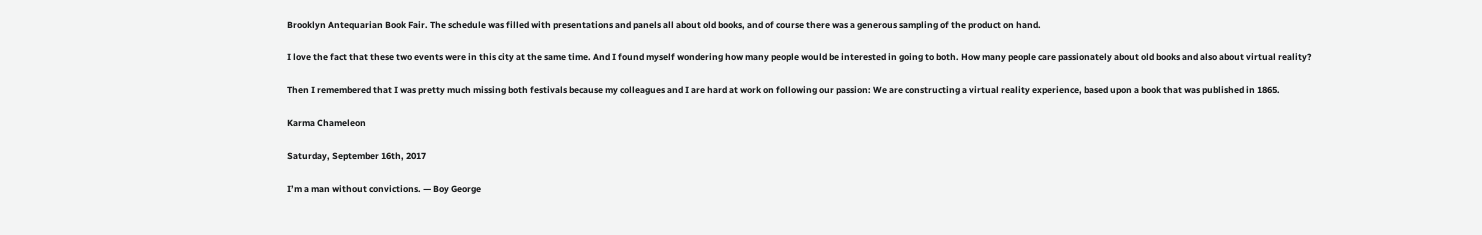Brooklyn Antequarian Book Fair. The schedule was filled with presentations and panels all about old books, and of course there was a generous sampling of the product on hand.

I love the fact that these two events were in this city at the same time. And I found myself wondering how many people would be interested in going to both. How many people care passionately about old books and also about virtual reality?

Then I remembered that I was pretty much missing both festivals because my colleagues and I are hard at work on following our passion: We are constructing a virtual reality experience, based upon a book that was published in 1865.

Karma Chameleon

Saturday, September 16th, 2017

I’m a man without convictions. — Boy George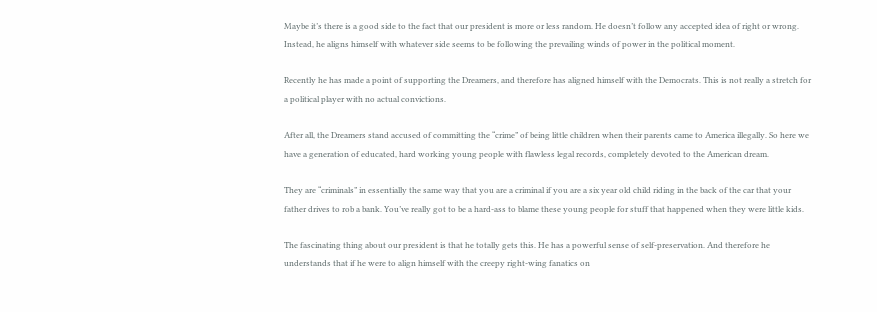Maybe it’s there is a good side to the fact that our president is more or less random. He doesn’t follow any accepted idea of right or wrong. Instead, he aligns himself with whatever side seems to be following the prevailing winds of power in the political moment.

Recently he has made a point of supporting the Dreamers, and therefore has aligned himself with the Democrats. This is not really a stretch for a political player with no actual convictions.

After all, the Dreamers stand accused of committing the “crime” of being little children when their parents came to America illegally. So here we have a generation of educated, hard working young people with flawless legal records, completely devoted to the American dream.

They are “criminals” in essentially the same way that you are a criminal if you are a six year old child riding in the back of the car that your father drives to rob a bank. You’ve really got to be a hard-ass to blame these young people for stuff that happened when they were little kids.

The fascinating thing about our president is that he totally gets this. He has a powerful sense of self-preservation. And therefore he understands that if he were to align himself with the creepy right-wing fanatics on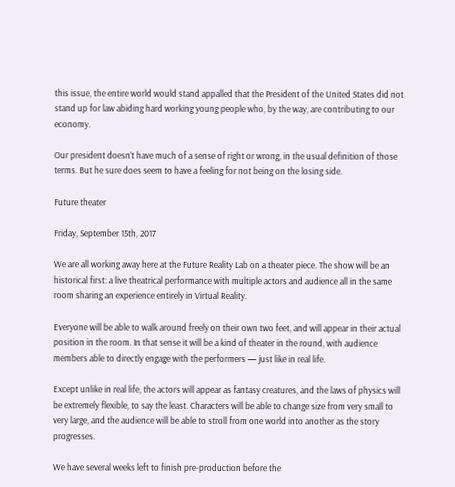this issue, the entire world would stand appalled that the President of the United States did not stand up for law abiding hard working young people who, by the way, are contributing to our economy.

Our president doesn’t have much of a sense of right or wrong, in the usual definition of those terms. But he sure does seem to have a feeling for not being on the losing side.

Future theater

Friday, September 15th, 2017

We are all working away here at the Future Reality Lab on a theater piece. The show will be an historical first: a live theatrical performance with multiple actors and audience all in the same room sharing an experience entirely in Virtual Reality.

Everyone will be able to walk around freely on their own two feet, and will appear in their actual position in the room. In that sense it will be a kind of theater in the round, with audience members able to directly engage with the performers — just like in real life.

Except unlike in real life, the actors will appear as fantasy creatures, and the laws of physics will be extremely flexible, to say the least. Characters will be able to change size from very small to very large, and the audience will be able to stroll from one world into another as the story progresses.

We have several weeks left to finish pre-production before the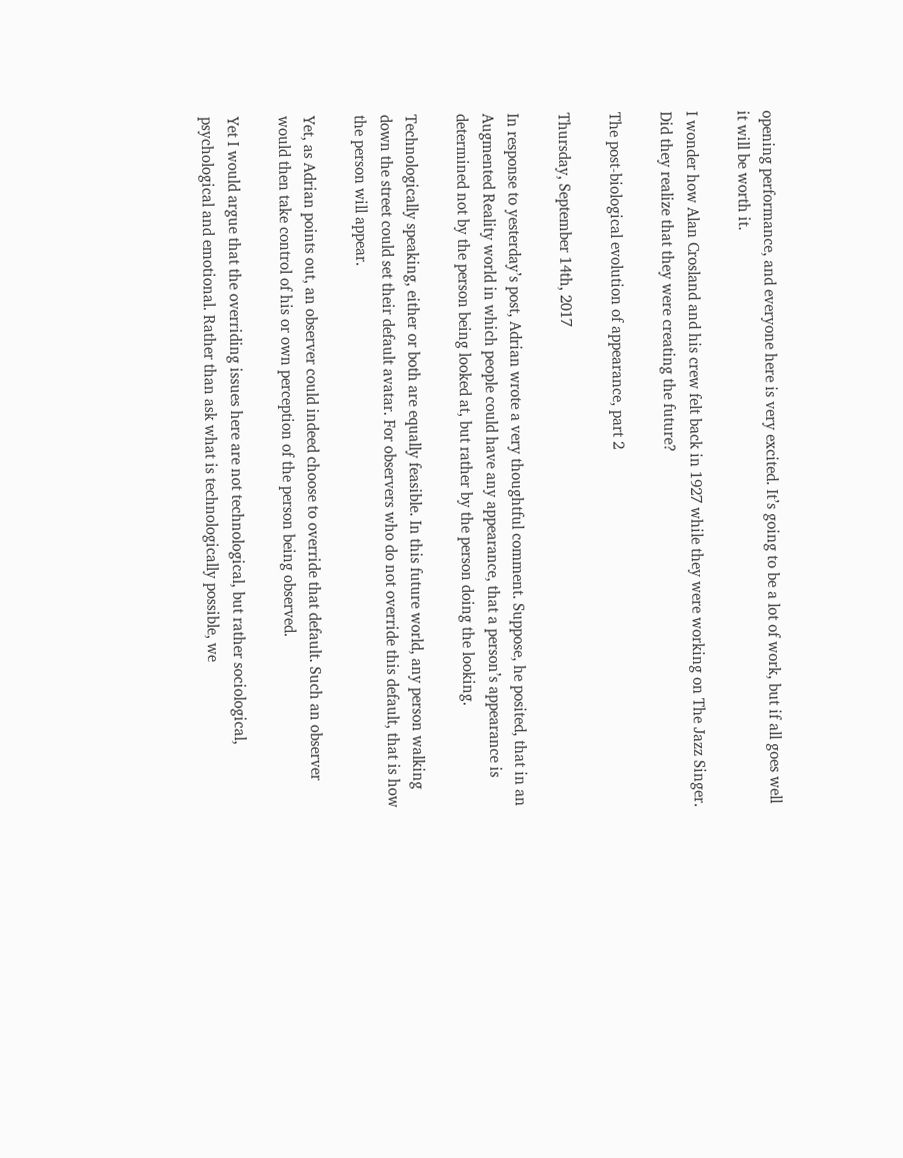opening performance, and everyone here is very excited. It’s going to be a lot of work, but if all goes well it will be worth it.

I wonder how Alan Crosland and his crew felt back in 1927 while they were working on The Jazz Singer. Did they realize that they were creating the future?

The post-biological evolution of appearance, part 2

Thursday, September 14th, 2017

In response to yesterday’s post, Adrian wrote a very thoughtful comment. Suppose, he posited, that in an Augmented Reality world in which people could have any appearance, that a person’s appearance is determined not by the person being looked at, but rather by the person doing the looking.

Technologically speaking, either or both are equally feasible. In this future world, any person walking down the street could set their default avatar. For observers who do not override this default, that is how the person will appear.

Yet, as Adrian points out, an observer could indeed choose to override that default. Such an observer would then take control of his or own perception of the person being observed.

Yet I would argue that the overriding issues here are not technological, but rather sociological, psychological and emotional. Rather than ask what is technologically possible, we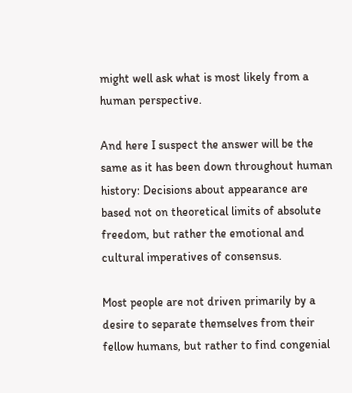might well ask what is most likely from a human perspective.

And here I suspect the answer will be the same as it has been down throughout human history: Decisions about appearance are based not on theoretical limits of absolute freedom, but rather the emotional and cultural imperatives of consensus.

Most people are not driven primarily by a desire to separate themselves from their fellow humans, but rather to find congenial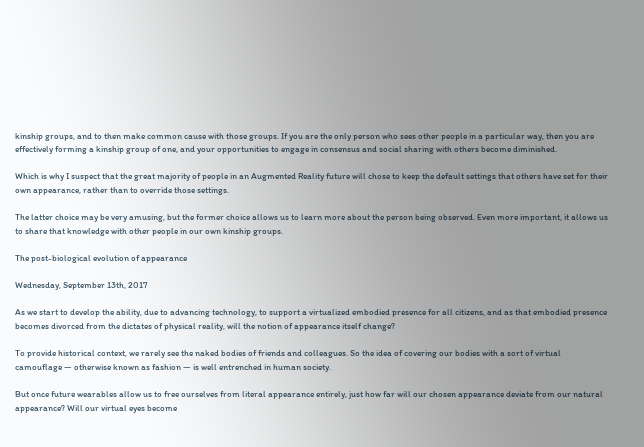kinship groups, and to then make common cause with those groups. If you are the only person who sees other people in a particular way, then you are effectively forming a kinship group of one, and your opportunities to engage in consensus and social sharing with others become diminished.

Which is why I suspect that the great majority of people in an Augmented Reality future will chose to keep the default settings that others have set for their own appearance, rather than to override those settings.

The latter choice may be very amusing, but the former choice allows us to learn more about the person being observed. Even more important, it allows us to share that knowledge with other people in our own kinship groups.

The post-biological evolution of appearance

Wednesday, September 13th, 2017

As we start to develop the ability, due to advancing technology, to support a virtualized embodied presence for all citizens, and as that embodied presence becomes divorced from the dictates of physical reality, will the notion of appearance itself change?

To provide historical context, we rarely see the naked bodies of friends and colleagues. So the idea of covering our bodies with a sort of virtual camouflage — otherwise known as fashion — is well entrenched in human society.

But once future wearables allow us to free ourselves from literal appearance entirely, just how far will our chosen appearance deviate from our natural appearance? Will our virtual eyes become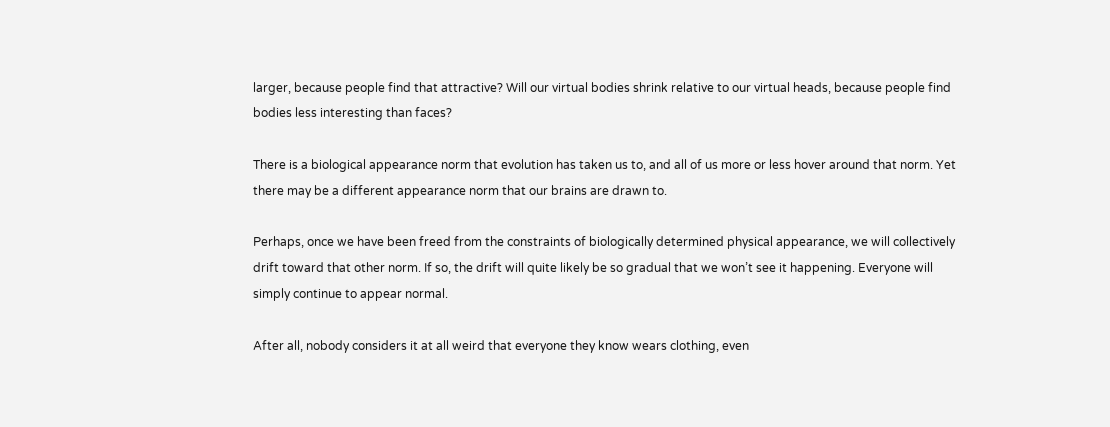larger, because people find that attractive? Will our virtual bodies shrink relative to our virtual heads, because people find bodies less interesting than faces?

There is a biological appearance norm that evolution has taken us to, and all of us more or less hover around that norm. Yet there may be a different appearance norm that our brains are drawn to.

Perhaps, once we have been freed from the constraints of biologically determined physical appearance, we will collectively drift toward that other norm. If so, the drift will quite likely be so gradual that we won’t see it happening. Everyone will simply continue to appear normal.

After all, nobody considers it at all weird that everyone they know wears clothing, even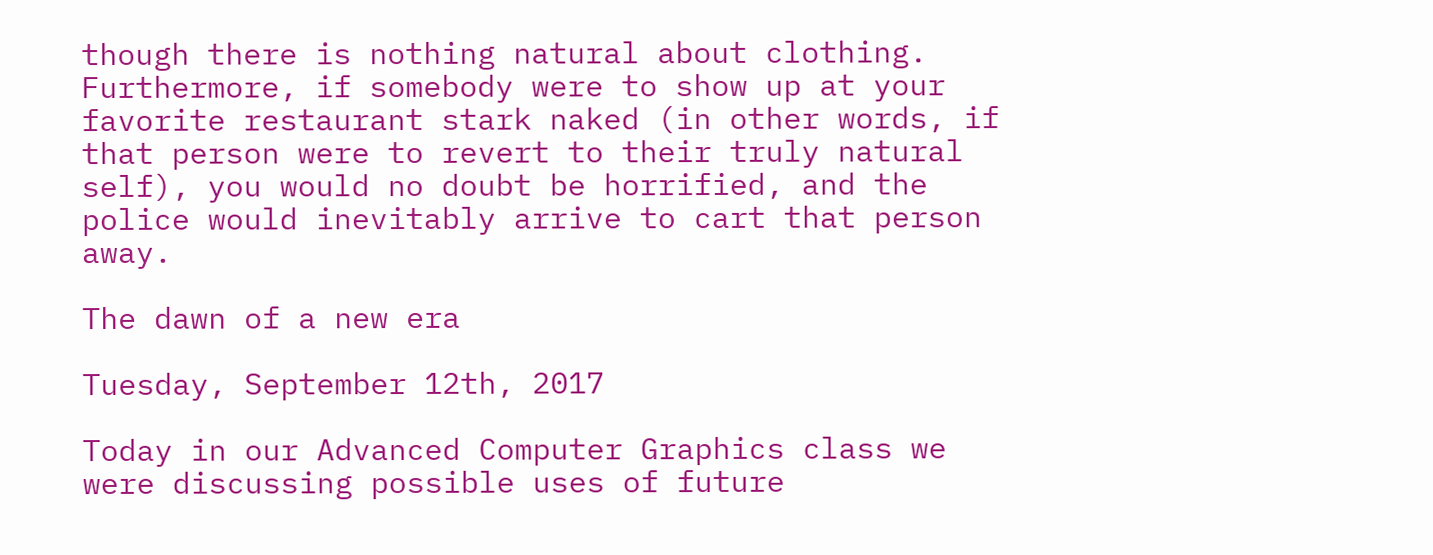though there is nothing natural about clothing. Furthermore, if somebody were to show up at your favorite restaurant stark naked (in other words, if that person were to revert to their truly natural self), you would no doubt be horrified, and the police would inevitably arrive to cart that person away.

The dawn of a new era

Tuesday, September 12th, 2017

Today in our Advanced Computer Graphics class we were discussing possible uses of future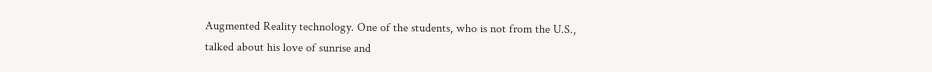Augmented Reality technology. One of the students, who is not from the U.S., talked about his love of sunrise and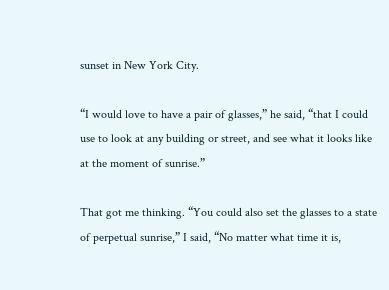sunset in New York City.

“I would love to have a pair of glasses,” he said, “that I could use to look at any building or street, and see what it looks like at the moment of sunrise.”

That got me thinking. “You could also set the glasses to a state of perpetual sunrise,” I said, “No matter what time it is,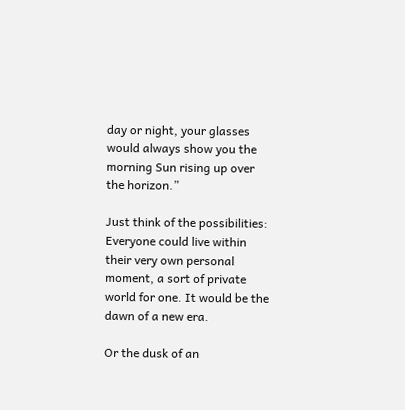day or night, your glasses would always show you the morning Sun rising up over the horizon.”

Just think of the possibilities: Everyone could live within their very own personal moment, a sort of private world for one. It would be the dawn of a new era.

Or the dusk of an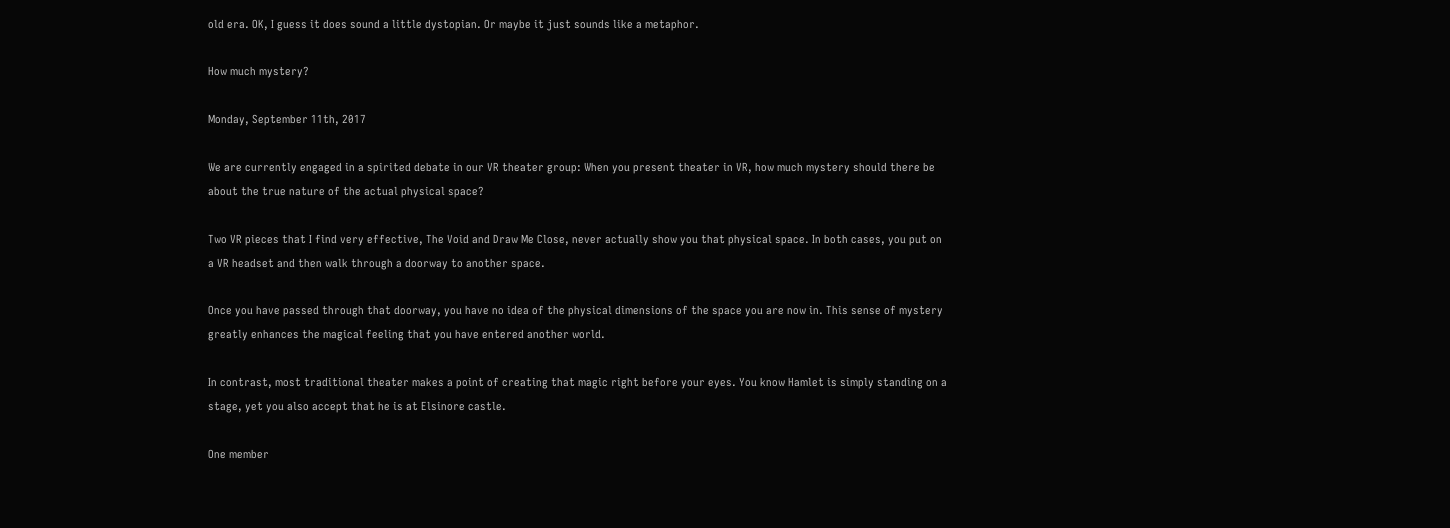old era. OK, I guess it does sound a little dystopian. Or maybe it just sounds like a metaphor.

How much mystery?

Monday, September 11th, 2017

We are currently engaged in a spirited debate in our VR theater group: When you present theater in VR, how much mystery should there be about the true nature of the actual physical space?

Two VR pieces that I find very effective, The Void and Draw Me Close, never actually show you that physical space. In both cases, you put on a VR headset and then walk through a doorway to another space.

Once you have passed through that doorway, you have no idea of the physical dimensions of the space you are now in. This sense of mystery greatly enhances the magical feeling that you have entered another world.

In contrast, most traditional theater makes a point of creating that magic right before your eyes. You know Hamlet is simply standing on a stage, yet you also accept that he is at Elsinore castle.

One member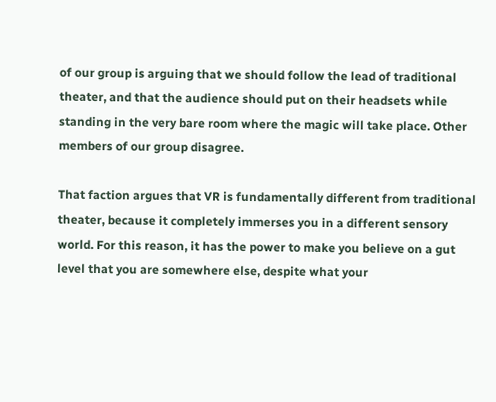of our group is arguing that we should follow the lead of traditional theater, and that the audience should put on their headsets while standing in the very bare room where the magic will take place. Other members of our group disagree.

That faction argues that VR is fundamentally different from traditional theater, because it completely immerses you in a different sensory world. For this reason, it has the power to make you believe on a gut level that you are somewhere else, despite what your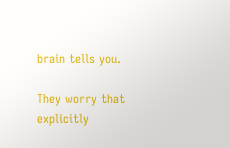brain tells you.

They worry that explicitly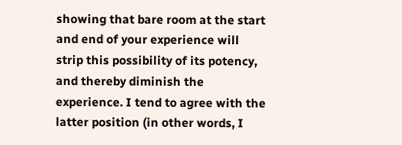showing that bare room at the start and end of your experience will strip this possibility of its potency, and thereby diminish the experience. I tend to agree with the latter position (in other words, I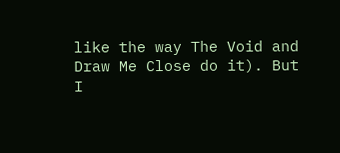like the way The Void and Draw Me Close do it). But I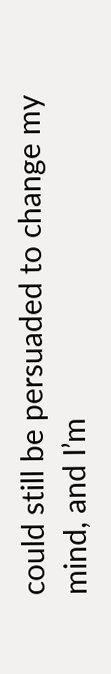could still be persuaded to change my mind, and I’m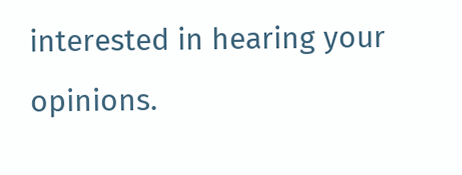interested in hearing your opinions.